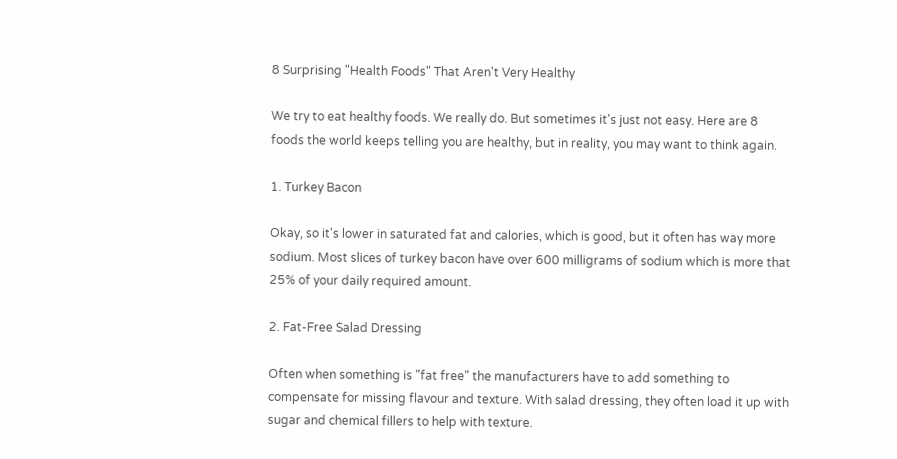8 Surprising "Health Foods" That Aren't Very Healthy

We try to eat healthy foods. We really do. But sometimes it's just not easy. Here are 8 foods the world keeps telling you are healthy, but in reality, you may want to think again.

1. Turkey Bacon

Okay, so it's lower in saturated fat and calories, which is good, but it often has way more sodium. Most slices of turkey bacon have over 600 milligrams of sodium which is more that 25% of your daily required amount.

2. Fat-Free Salad Dressing

Often when something is "fat free" the manufacturers have to add something to compensate for missing flavour and texture. With salad dressing, they often load it up with sugar and chemical fillers to help with texture.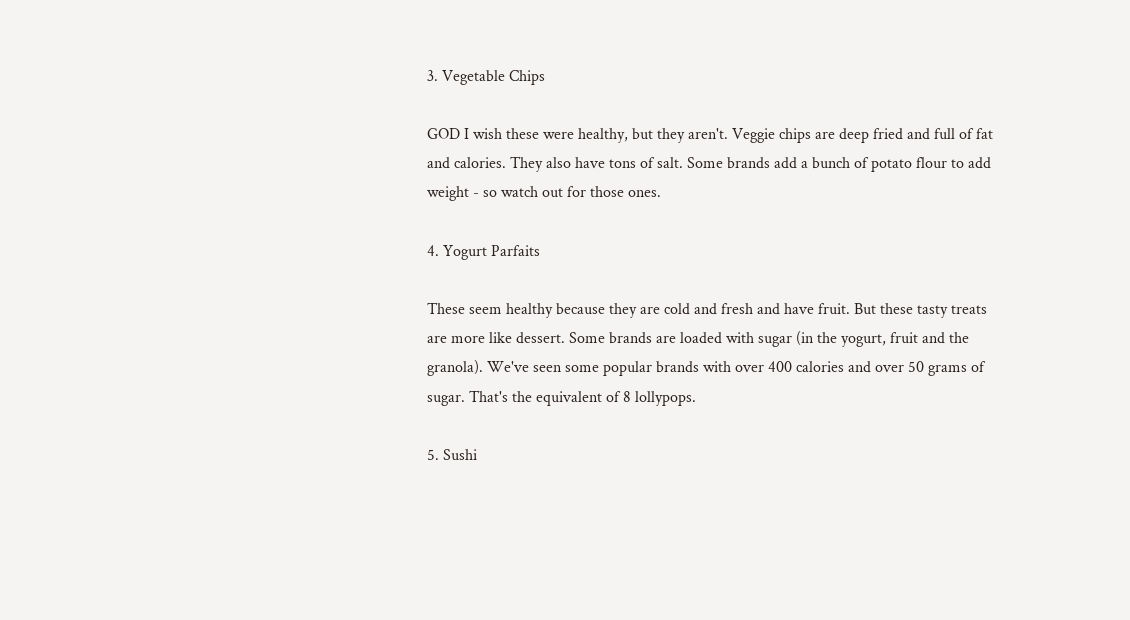3. Vegetable Chips

GOD I wish these were healthy, but they aren't. Veggie chips are deep fried and full of fat and calories. They also have tons of salt. Some brands add a bunch of potato flour to add weight - so watch out for those ones.

4. Yogurt Parfaits

These seem healthy because they are cold and fresh and have fruit. But these tasty treats are more like dessert. Some brands are loaded with sugar (in the yogurt, fruit and the granola). We've seen some popular brands with over 400 calories and over 50 grams of sugar. That's the equivalent of 8 lollypops.

5. Sushi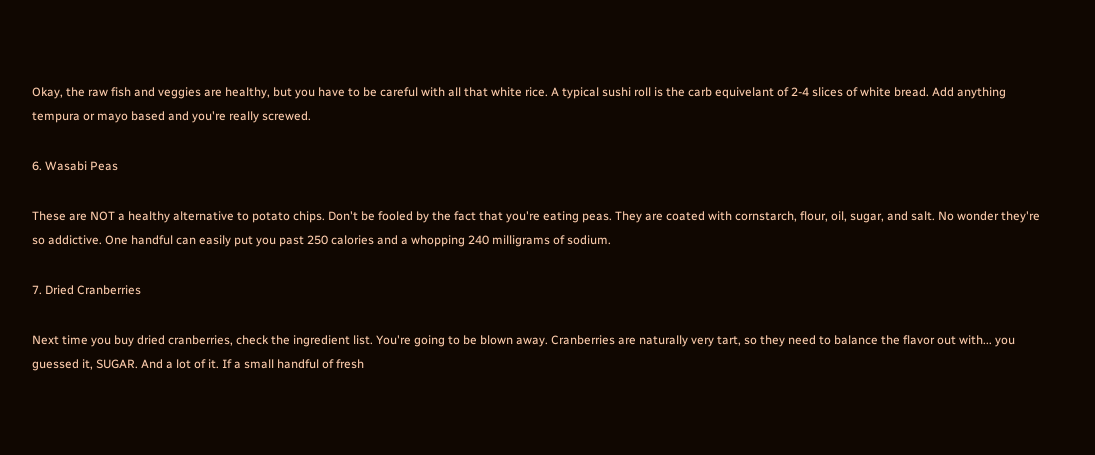Okay, the raw fish and veggies are healthy, but you have to be careful with all that white rice. A typical sushi roll is the carb equivelant of 2-4 slices of white bread. Add anything tempura or mayo based and you're really screwed.

6. Wasabi Peas

These are NOT a healthy alternative to potato chips. Don't be fooled by the fact that you're eating peas. They are coated with cornstarch, flour, oil, sugar, and salt. No wonder they're so addictive. One handful can easily put you past 250 calories and a whopping 240 milligrams of sodium.

7. Dried Cranberries

Next time you buy dried cranberries, check the ingredient list. You're going to be blown away. Cranberries are naturally very tart, so they need to balance the flavor out with... you guessed it, SUGAR. And a lot of it. If a small handful of fresh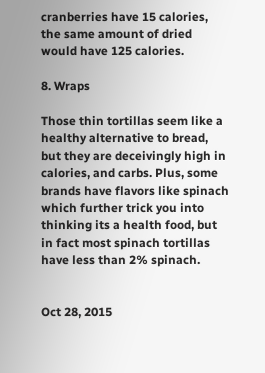cranberries have 15 calories, the same amount of dried would have 125 calories.

8. Wraps

Those thin tortillas seem like a healthy alternative to bread, but they are deceivingly high in calories, and carbs. Plus, some brands have flavors like spinach which further trick you into thinking its a health food, but in fact most spinach tortillas have less than 2% spinach.


Oct 28, 2015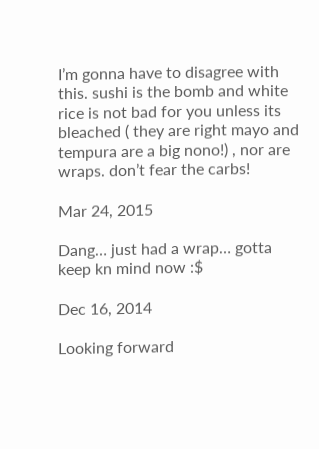I’m gonna have to disagree with this. sushi is the bomb and white rice is not bad for you unless its bleached ( they are right mayo and tempura are a big nono!) , nor are wraps. don’t fear the carbs!

Mar 24, 2015

Dang… just had a wrap… gotta keep kn mind now :$

Dec 16, 2014

Looking forward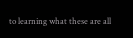to learning what these are all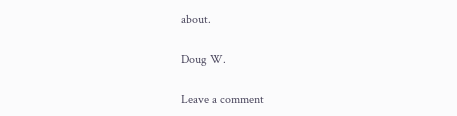about.

Doug W.

Leave a comment